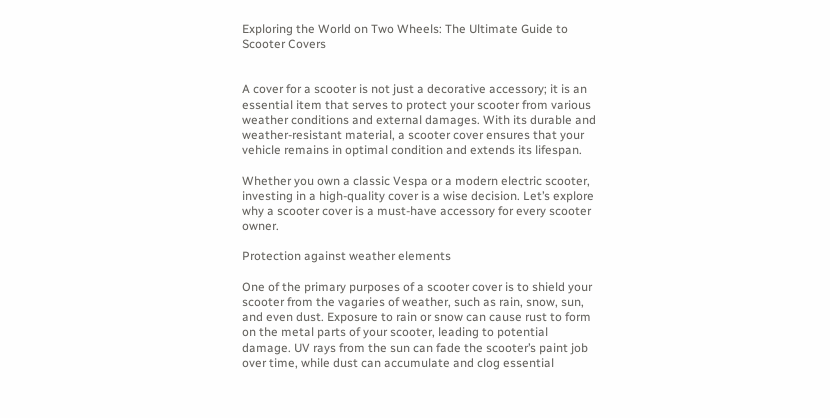Exploring the World on Two Wheels: The Ultimate Guide to Scooter Covers


A cover for a scooter is not just a decorative accessory; it is an essential item that serves to protect your scooter from various weather conditions and external damages. With its durable and weather-resistant material, a scooter cover ensures that your vehicle remains in optimal condition and extends its lifespan.

Whether you own a classic Vespa or a modern electric scooter, investing in a high-quality cover is a wise decision. Let’s explore why a scooter cover is a must-have accessory for every scooter owner.

Protection against weather elements

One of the primary purposes of a scooter cover is to shield your scooter from the vagaries of weather, such as rain, snow, sun, and even dust. Exposure to rain or snow can cause rust to form on the metal parts of your scooter, leading to potential damage. UV rays from the sun can fade the scooter’s paint job over time, while dust can accumulate and clog essential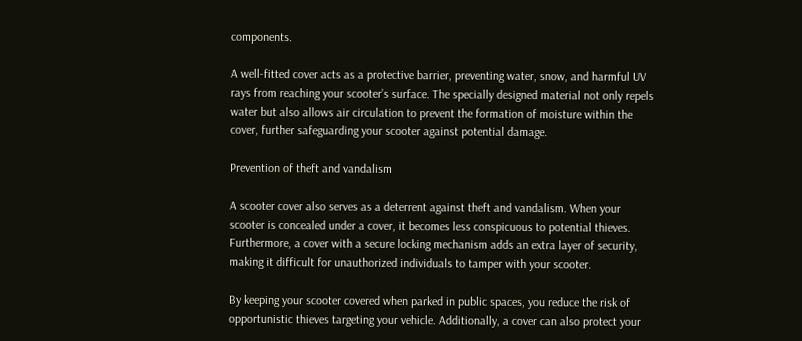components.

A well-fitted cover acts as a protective barrier, preventing water, snow, and harmful UV rays from reaching your scooter’s surface. The specially designed material not only repels water but also allows air circulation to prevent the formation of moisture within the cover, further safeguarding your scooter against potential damage.

Prevention of theft and vandalism

A scooter cover also serves as a deterrent against theft and vandalism. When your scooter is concealed under a cover, it becomes less conspicuous to potential thieves. Furthermore, a cover with a secure locking mechanism adds an extra layer of security, making it difficult for unauthorized individuals to tamper with your scooter.

By keeping your scooter covered when parked in public spaces, you reduce the risk of opportunistic thieves targeting your vehicle. Additionally, a cover can also protect your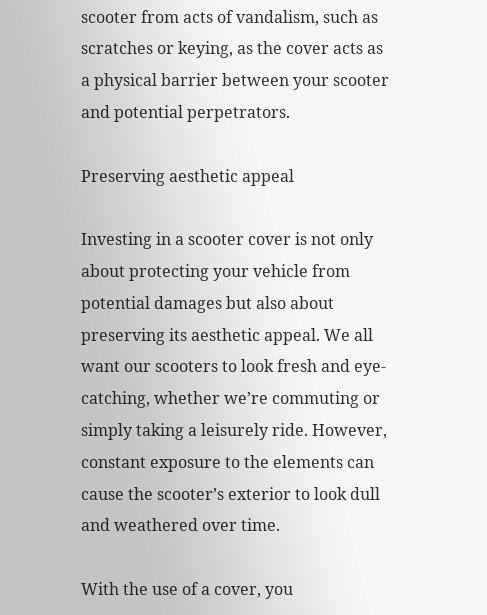scooter from acts of vandalism, such as scratches or keying, as the cover acts as a physical barrier between your scooter and potential perpetrators.

Preserving aesthetic appeal

Investing in a scooter cover is not only about protecting your vehicle from potential damages but also about preserving its aesthetic appeal. We all want our scooters to look fresh and eye-catching, whether we’re commuting or simply taking a leisurely ride. However, constant exposure to the elements can cause the scooter’s exterior to look dull and weathered over time.

With the use of a cover, you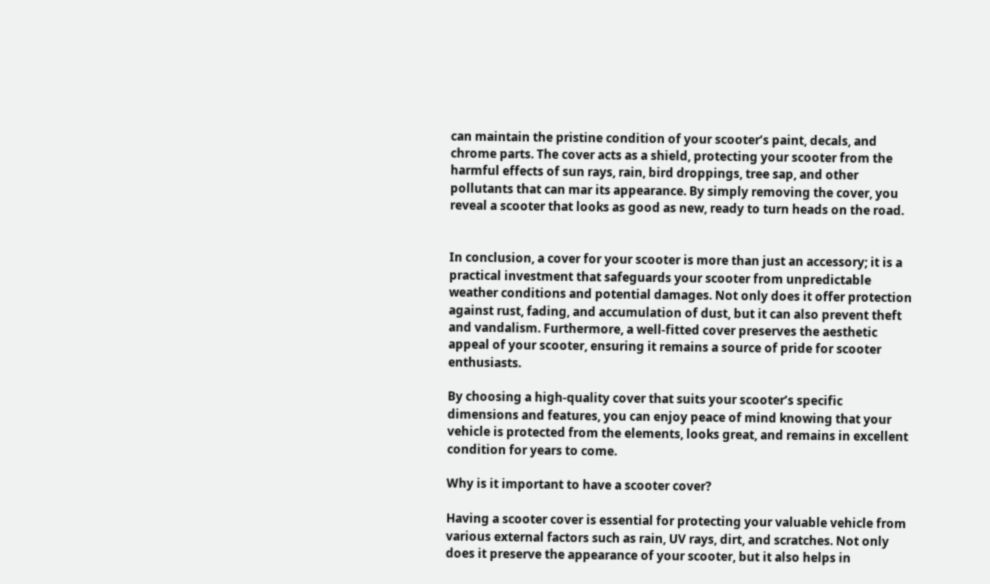can maintain the pristine condition of your scooter’s paint, decals, and chrome parts. The cover acts as a shield, protecting your scooter from the harmful effects of sun rays, rain, bird droppings, tree sap, and other pollutants that can mar its appearance. By simply removing the cover, you reveal a scooter that looks as good as new, ready to turn heads on the road.


In conclusion, a cover for your scooter is more than just an accessory; it is a practical investment that safeguards your scooter from unpredictable weather conditions and potential damages. Not only does it offer protection against rust, fading, and accumulation of dust, but it can also prevent theft and vandalism. Furthermore, a well-fitted cover preserves the aesthetic appeal of your scooter, ensuring it remains a source of pride for scooter enthusiasts.

By choosing a high-quality cover that suits your scooter’s specific dimensions and features, you can enjoy peace of mind knowing that your vehicle is protected from the elements, looks great, and remains in excellent condition for years to come.

Why is it important to have a scooter cover?

Having a scooter cover is essential for protecting your valuable vehicle from various external factors such as rain, UV rays, dirt, and scratches. Not only does it preserve the appearance of your scooter, but it also helps in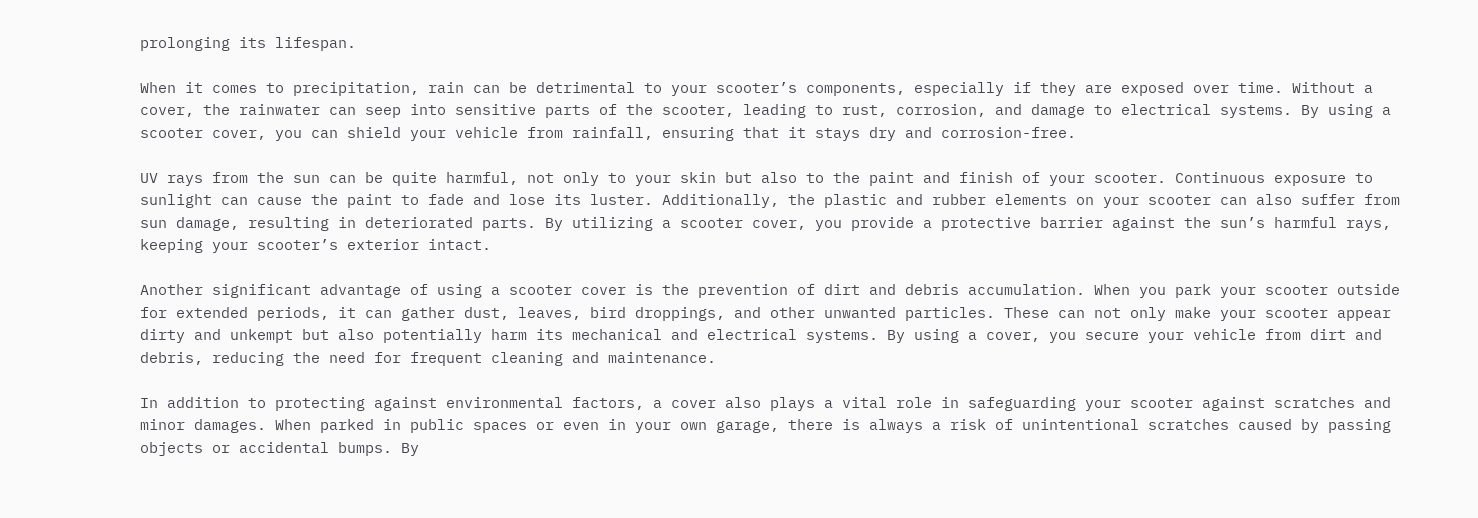prolonging its lifespan.

When it comes to precipitation, rain can be detrimental to your scooter’s components, especially if they are exposed over time. Without a cover, the rainwater can seep into sensitive parts of the scooter, leading to rust, corrosion, and damage to electrical systems. By using a scooter cover, you can shield your vehicle from rainfall, ensuring that it stays dry and corrosion-free.

UV rays from the sun can be quite harmful, not only to your skin but also to the paint and finish of your scooter. Continuous exposure to sunlight can cause the paint to fade and lose its luster. Additionally, the plastic and rubber elements on your scooter can also suffer from sun damage, resulting in deteriorated parts. By utilizing a scooter cover, you provide a protective barrier against the sun’s harmful rays, keeping your scooter’s exterior intact.

Another significant advantage of using a scooter cover is the prevention of dirt and debris accumulation. When you park your scooter outside for extended periods, it can gather dust, leaves, bird droppings, and other unwanted particles. These can not only make your scooter appear dirty and unkempt but also potentially harm its mechanical and electrical systems. By using a cover, you secure your vehicle from dirt and debris, reducing the need for frequent cleaning and maintenance.

In addition to protecting against environmental factors, a cover also plays a vital role in safeguarding your scooter against scratches and minor damages. When parked in public spaces or even in your own garage, there is always a risk of unintentional scratches caused by passing objects or accidental bumps. By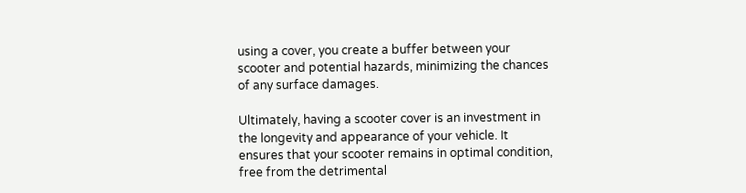using a cover, you create a buffer between your scooter and potential hazards, minimizing the chances of any surface damages.

Ultimately, having a scooter cover is an investment in the longevity and appearance of your vehicle. It ensures that your scooter remains in optimal condition, free from the detrimental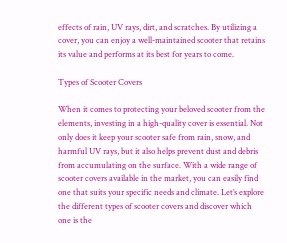effects of rain, UV rays, dirt, and scratches. By utilizing a cover, you can enjoy a well-maintained scooter that retains its value and performs at its best for years to come.

Types of Scooter Covers

When it comes to protecting your beloved scooter from the elements, investing in a high-quality cover is essential. Not only does it keep your scooter safe from rain, snow, and harmful UV rays, but it also helps prevent dust and debris from accumulating on the surface. With a wide range of scooter covers available in the market, you can easily find one that suits your specific needs and climate. Let’s explore the different types of scooter covers and discover which one is the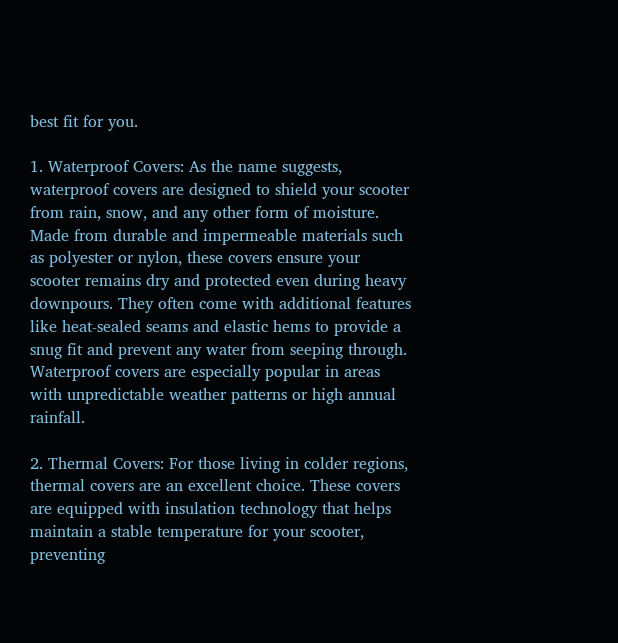best fit for you.

1. Waterproof Covers: As the name suggests, waterproof covers are designed to shield your scooter from rain, snow, and any other form of moisture. Made from durable and impermeable materials such as polyester or nylon, these covers ensure your scooter remains dry and protected even during heavy downpours. They often come with additional features like heat-sealed seams and elastic hems to provide a snug fit and prevent any water from seeping through. Waterproof covers are especially popular in areas with unpredictable weather patterns or high annual rainfall.

2. Thermal Covers: For those living in colder regions, thermal covers are an excellent choice. These covers are equipped with insulation technology that helps maintain a stable temperature for your scooter, preventing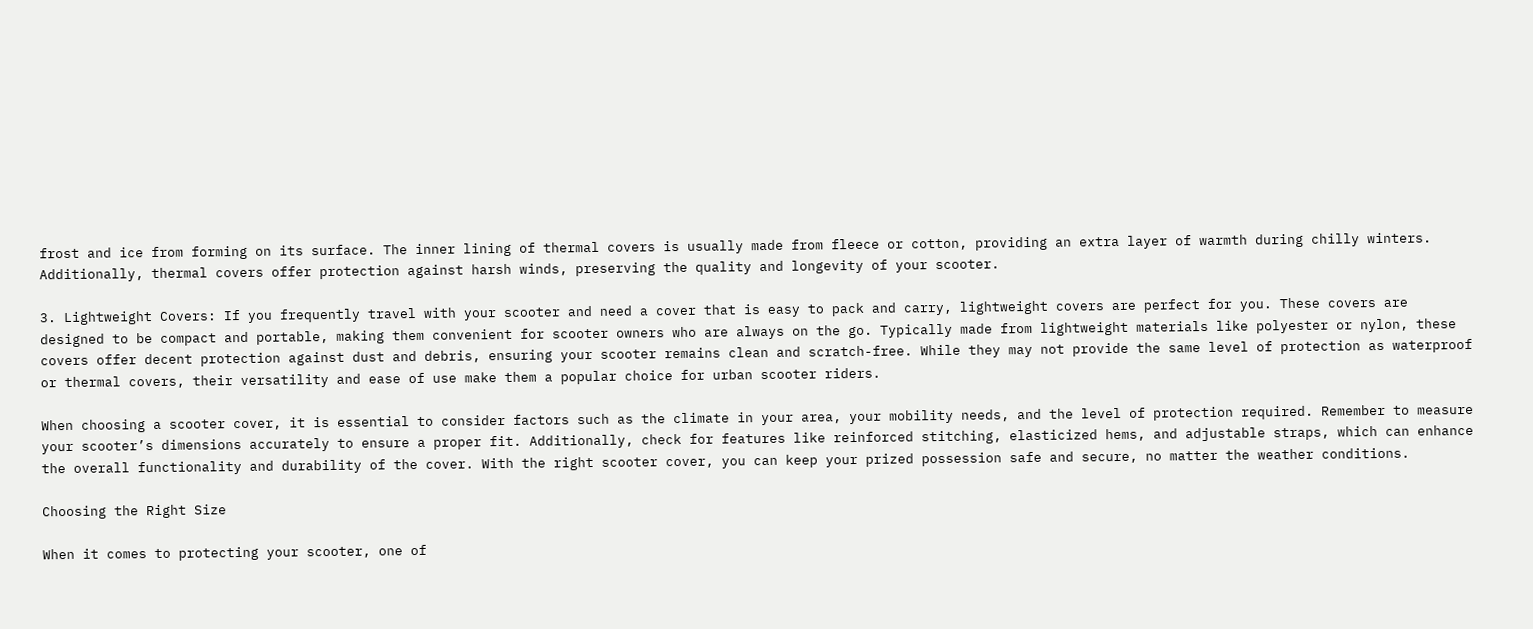frost and ice from forming on its surface. The inner lining of thermal covers is usually made from fleece or cotton, providing an extra layer of warmth during chilly winters. Additionally, thermal covers offer protection against harsh winds, preserving the quality and longevity of your scooter.

3. Lightweight Covers: If you frequently travel with your scooter and need a cover that is easy to pack and carry, lightweight covers are perfect for you. These covers are designed to be compact and portable, making them convenient for scooter owners who are always on the go. Typically made from lightweight materials like polyester or nylon, these covers offer decent protection against dust and debris, ensuring your scooter remains clean and scratch-free. While they may not provide the same level of protection as waterproof or thermal covers, their versatility and ease of use make them a popular choice for urban scooter riders.

When choosing a scooter cover, it is essential to consider factors such as the climate in your area, your mobility needs, and the level of protection required. Remember to measure your scooter’s dimensions accurately to ensure a proper fit. Additionally, check for features like reinforced stitching, elasticized hems, and adjustable straps, which can enhance the overall functionality and durability of the cover. With the right scooter cover, you can keep your prized possession safe and secure, no matter the weather conditions.

Choosing the Right Size

When it comes to protecting your scooter, one of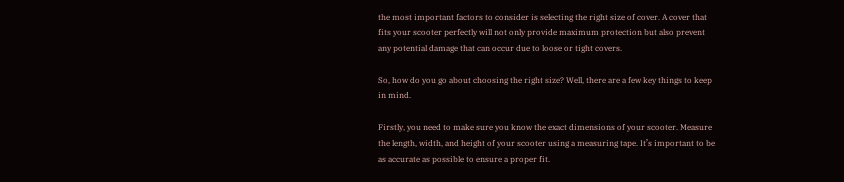the most important factors to consider is selecting the right size of cover. A cover that fits your scooter perfectly will not only provide maximum protection but also prevent any potential damage that can occur due to loose or tight covers.

So, how do you go about choosing the right size? Well, there are a few key things to keep in mind.

Firstly, you need to make sure you know the exact dimensions of your scooter. Measure the length, width, and height of your scooter using a measuring tape. It’s important to be as accurate as possible to ensure a proper fit.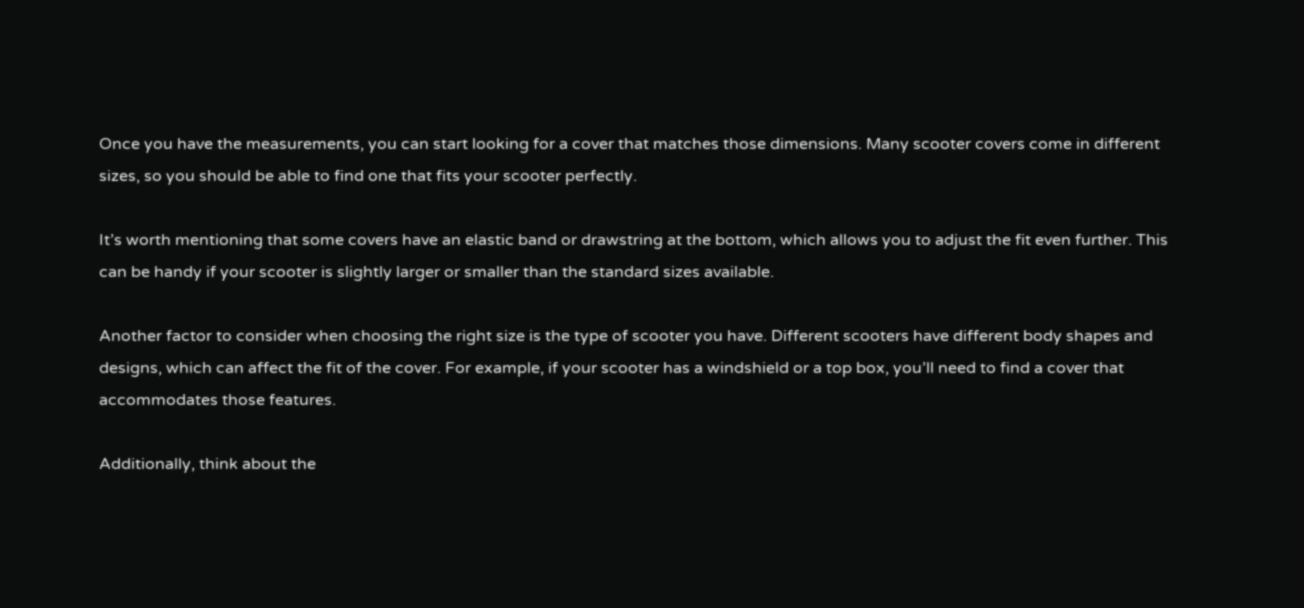Once you have the measurements, you can start looking for a cover that matches those dimensions. Many scooter covers come in different sizes, so you should be able to find one that fits your scooter perfectly.

It’s worth mentioning that some covers have an elastic band or drawstring at the bottom, which allows you to adjust the fit even further. This can be handy if your scooter is slightly larger or smaller than the standard sizes available.

Another factor to consider when choosing the right size is the type of scooter you have. Different scooters have different body shapes and designs, which can affect the fit of the cover. For example, if your scooter has a windshield or a top box, you’ll need to find a cover that accommodates those features.

Additionally, think about the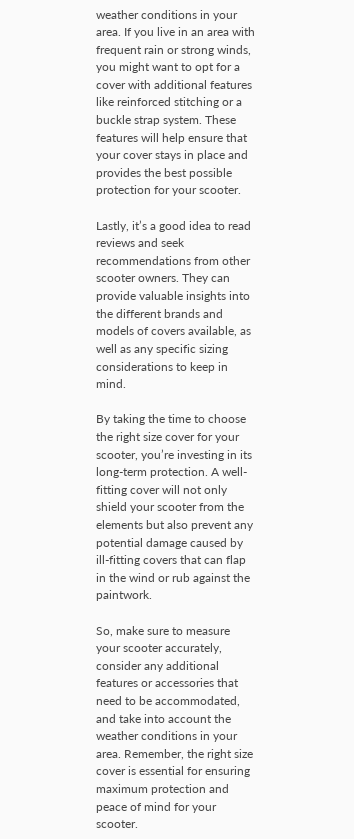weather conditions in your area. If you live in an area with frequent rain or strong winds, you might want to opt for a cover with additional features like reinforced stitching or a buckle strap system. These features will help ensure that your cover stays in place and provides the best possible protection for your scooter.

Lastly, it’s a good idea to read reviews and seek recommendations from other scooter owners. They can provide valuable insights into the different brands and models of covers available, as well as any specific sizing considerations to keep in mind.

By taking the time to choose the right size cover for your scooter, you’re investing in its long-term protection. A well-fitting cover will not only shield your scooter from the elements but also prevent any potential damage caused by ill-fitting covers that can flap in the wind or rub against the paintwork.

So, make sure to measure your scooter accurately, consider any additional features or accessories that need to be accommodated, and take into account the weather conditions in your area. Remember, the right size cover is essential for ensuring maximum protection and peace of mind for your scooter.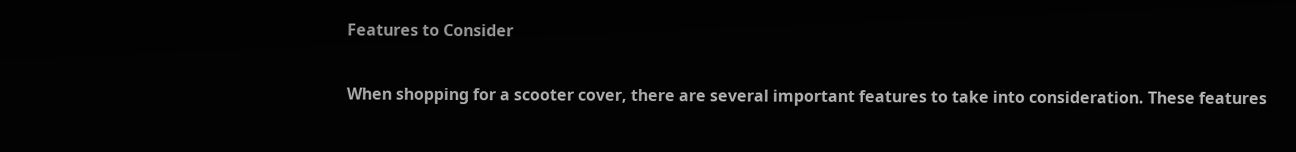Features to Consider

When shopping for a scooter cover, there are several important features to take into consideration. These features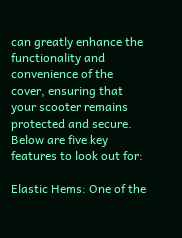can greatly enhance the functionality and convenience of the cover, ensuring that your scooter remains protected and secure. Below are five key features to look out for:

Elastic Hems: One of the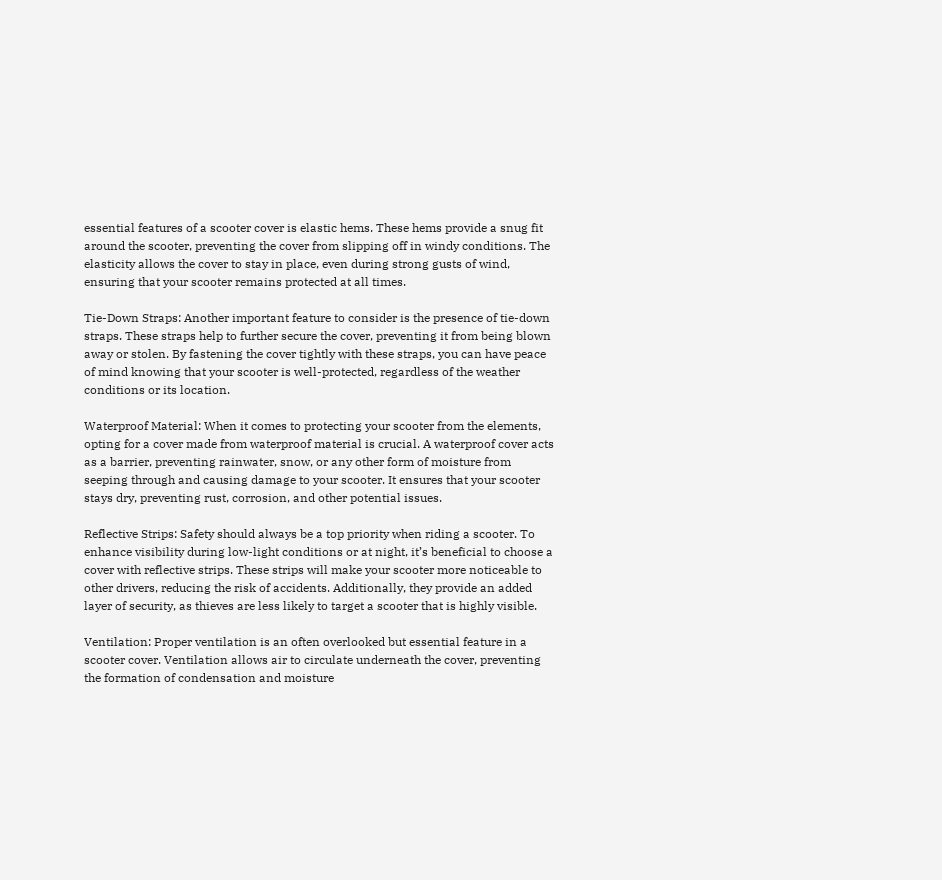essential features of a scooter cover is elastic hems. These hems provide a snug fit around the scooter, preventing the cover from slipping off in windy conditions. The elasticity allows the cover to stay in place, even during strong gusts of wind, ensuring that your scooter remains protected at all times.

Tie-Down Straps: Another important feature to consider is the presence of tie-down straps. These straps help to further secure the cover, preventing it from being blown away or stolen. By fastening the cover tightly with these straps, you can have peace of mind knowing that your scooter is well-protected, regardless of the weather conditions or its location.

Waterproof Material: When it comes to protecting your scooter from the elements, opting for a cover made from waterproof material is crucial. A waterproof cover acts as a barrier, preventing rainwater, snow, or any other form of moisture from seeping through and causing damage to your scooter. It ensures that your scooter stays dry, preventing rust, corrosion, and other potential issues.

Reflective Strips: Safety should always be a top priority when riding a scooter. To enhance visibility during low-light conditions or at night, it’s beneficial to choose a cover with reflective strips. These strips will make your scooter more noticeable to other drivers, reducing the risk of accidents. Additionally, they provide an added layer of security, as thieves are less likely to target a scooter that is highly visible.

Ventilation: Proper ventilation is an often overlooked but essential feature in a scooter cover. Ventilation allows air to circulate underneath the cover, preventing the formation of condensation and moisture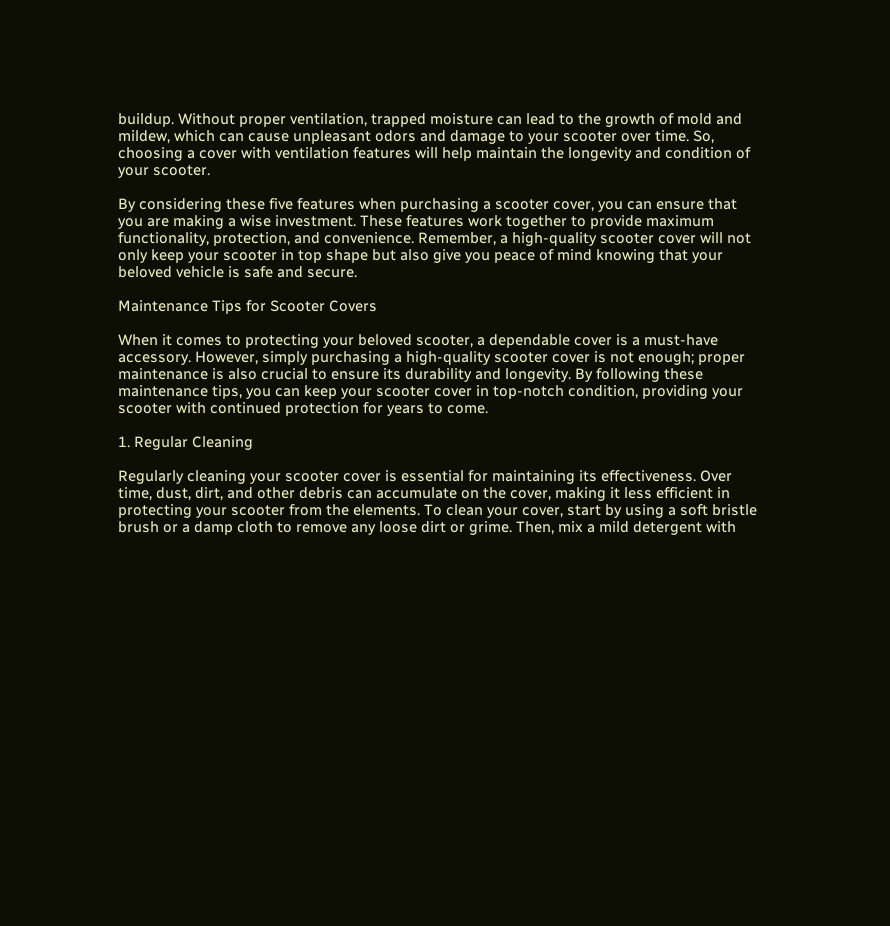buildup. Without proper ventilation, trapped moisture can lead to the growth of mold and mildew, which can cause unpleasant odors and damage to your scooter over time. So, choosing a cover with ventilation features will help maintain the longevity and condition of your scooter.

By considering these five features when purchasing a scooter cover, you can ensure that you are making a wise investment. These features work together to provide maximum functionality, protection, and convenience. Remember, a high-quality scooter cover will not only keep your scooter in top shape but also give you peace of mind knowing that your beloved vehicle is safe and secure.

Maintenance Tips for Scooter Covers

When it comes to protecting your beloved scooter, a dependable cover is a must-have accessory. However, simply purchasing a high-quality scooter cover is not enough; proper maintenance is also crucial to ensure its durability and longevity. By following these maintenance tips, you can keep your scooter cover in top-notch condition, providing your scooter with continued protection for years to come.

1. Regular Cleaning

Regularly cleaning your scooter cover is essential for maintaining its effectiveness. Over time, dust, dirt, and other debris can accumulate on the cover, making it less efficient in protecting your scooter from the elements. To clean your cover, start by using a soft bristle brush or a damp cloth to remove any loose dirt or grime. Then, mix a mild detergent with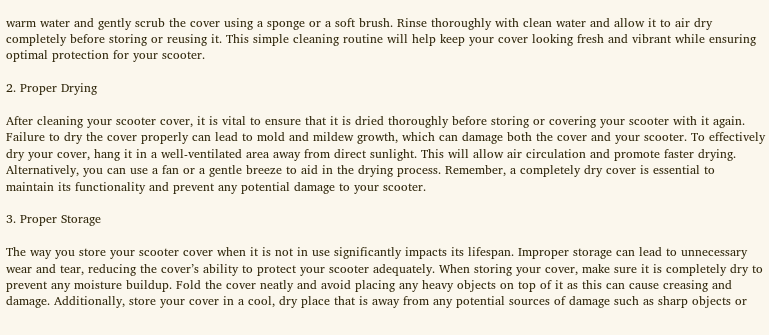warm water and gently scrub the cover using a sponge or a soft brush. Rinse thoroughly with clean water and allow it to air dry completely before storing or reusing it. This simple cleaning routine will help keep your cover looking fresh and vibrant while ensuring optimal protection for your scooter.

2. Proper Drying

After cleaning your scooter cover, it is vital to ensure that it is dried thoroughly before storing or covering your scooter with it again. Failure to dry the cover properly can lead to mold and mildew growth, which can damage both the cover and your scooter. To effectively dry your cover, hang it in a well-ventilated area away from direct sunlight. This will allow air circulation and promote faster drying. Alternatively, you can use a fan or a gentle breeze to aid in the drying process. Remember, a completely dry cover is essential to maintain its functionality and prevent any potential damage to your scooter.

3. Proper Storage

The way you store your scooter cover when it is not in use significantly impacts its lifespan. Improper storage can lead to unnecessary wear and tear, reducing the cover’s ability to protect your scooter adequately. When storing your cover, make sure it is completely dry to prevent any moisture buildup. Fold the cover neatly and avoid placing any heavy objects on top of it as this can cause creasing and damage. Additionally, store your cover in a cool, dry place that is away from any potential sources of damage such as sharp objects or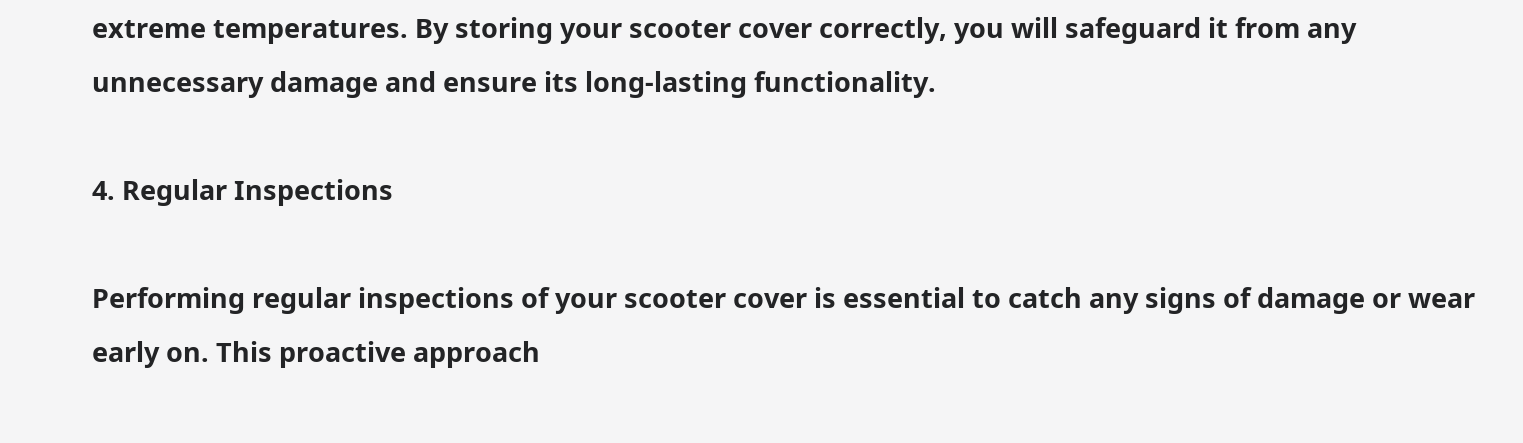extreme temperatures. By storing your scooter cover correctly, you will safeguard it from any unnecessary damage and ensure its long-lasting functionality.

4. Regular Inspections

Performing regular inspections of your scooter cover is essential to catch any signs of damage or wear early on. This proactive approach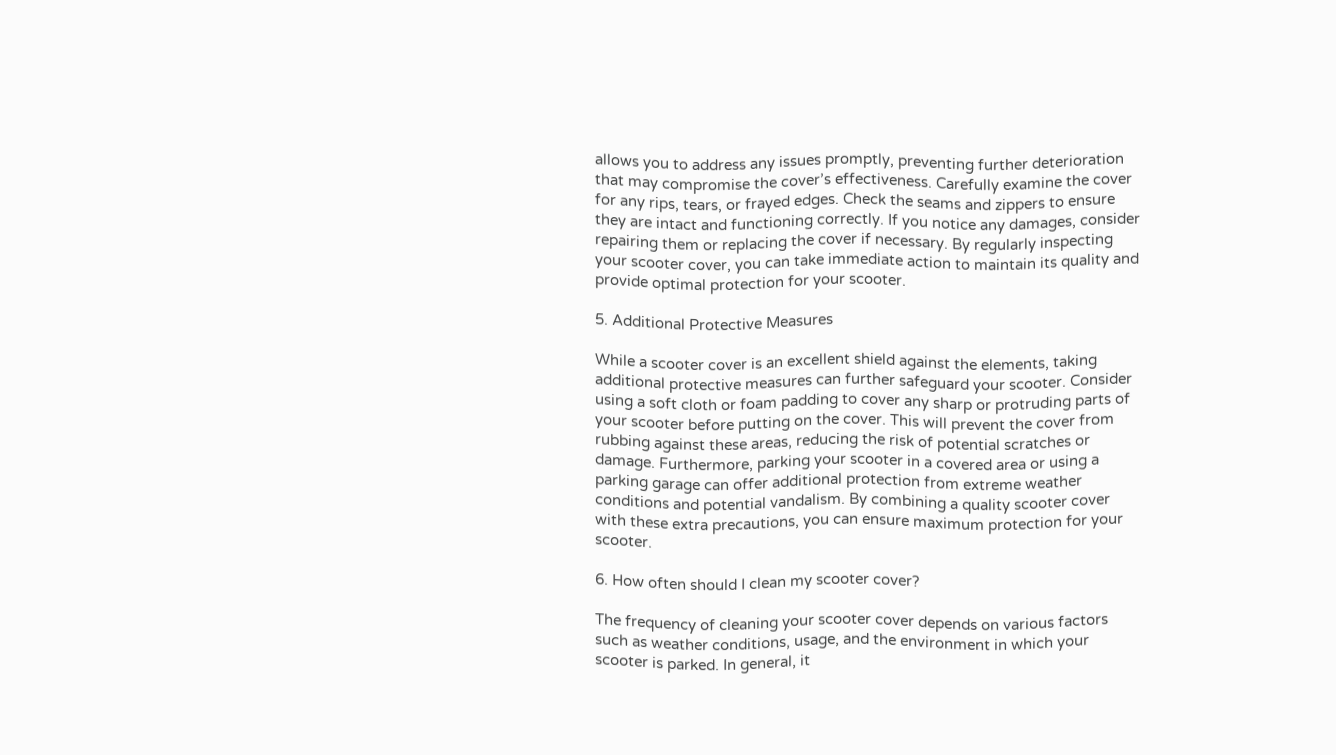allows you to address any issues promptly, preventing further deterioration that may compromise the cover’s effectiveness. Carefully examine the cover for any rips, tears, or frayed edges. Check the seams and zippers to ensure they are intact and functioning correctly. If you notice any damages, consider repairing them or replacing the cover if necessary. By regularly inspecting your scooter cover, you can take immediate action to maintain its quality and provide optimal protection for your scooter.

5. Additional Protective Measures

While a scooter cover is an excellent shield against the elements, taking additional protective measures can further safeguard your scooter. Consider using a soft cloth or foam padding to cover any sharp or protruding parts of your scooter before putting on the cover. This will prevent the cover from rubbing against these areas, reducing the risk of potential scratches or damage. Furthermore, parking your scooter in a covered area or using a parking garage can offer additional protection from extreme weather conditions and potential vandalism. By combining a quality scooter cover with these extra precautions, you can ensure maximum protection for your scooter.

6. How often should I clean my scooter cover?

The frequency of cleaning your scooter cover depends on various factors such as weather conditions, usage, and the environment in which your scooter is parked. In general, it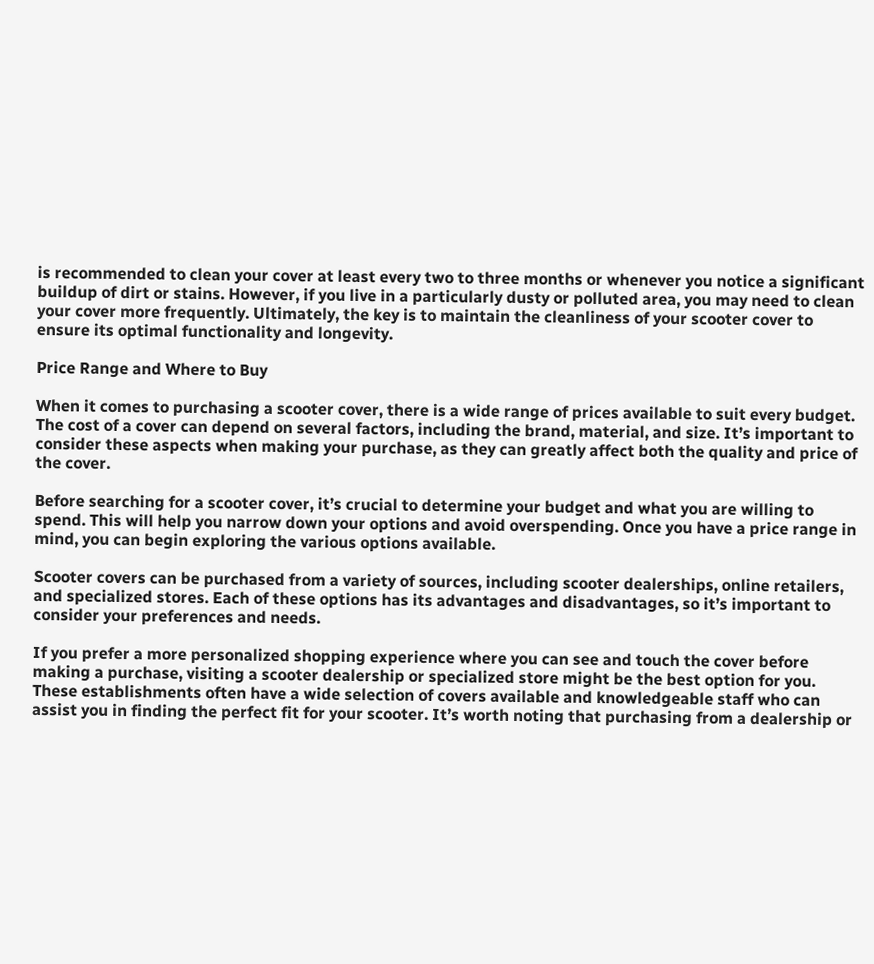is recommended to clean your cover at least every two to three months or whenever you notice a significant buildup of dirt or stains. However, if you live in a particularly dusty or polluted area, you may need to clean your cover more frequently. Ultimately, the key is to maintain the cleanliness of your scooter cover to ensure its optimal functionality and longevity.

Price Range and Where to Buy

When it comes to purchasing a scooter cover, there is a wide range of prices available to suit every budget. The cost of a cover can depend on several factors, including the brand, material, and size. It’s important to consider these aspects when making your purchase, as they can greatly affect both the quality and price of the cover.

Before searching for a scooter cover, it’s crucial to determine your budget and what you are willing to spend. This will help you narrow down your options and avoid overspending. Once you have a price range in mind, you can begin exploring the various options available.

Scooter covers can be purchased from a variety of sources, including scooter dealerships, online retailers, and specialized stores. Each of these options has its advantages and disadvantages, so it’s important to consider your preferences and needs.

If you prefer a more personalized shopping experience where you can see and touch the cover before making a purchase, visiting a scooter dealership or specialized store might be the best option for you. These establishments often have a wide selection of covers available and knowledgeable staff who can assist you in finding the perfect fit for your scooter. It’s worth noting that purchasing from a dealership or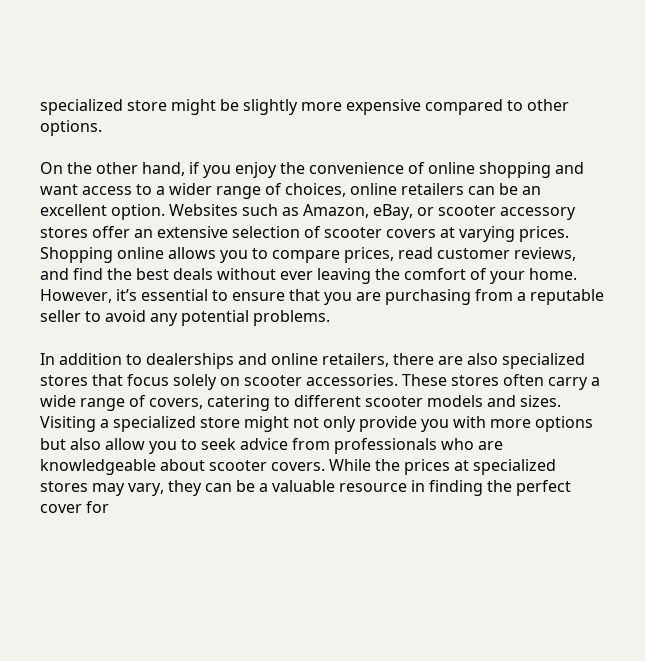specialized store might be slightly more expensive compared to other options.

On the other hand, if you enjoy the convenience of online shopping and want access to a wider range of choices, online retailers can be an excellent option. Websites such as Amazon, eBay, or scooter accessory stores offer an extensive selection of scooter covers at varying prices. Shopping online allows you to compare prices, read customer reviews, and find the best deals without ever leaving the comfort of your home. However, it’s essential to ensure that you are purchasing from a reputable seller to avoid any potential problems.

In addition to dealerships and online retailers, there are also specialized stores that focus solely on scooter accessories. These stores often carry a wide range of covers, catering to different scooter models and sizes. Visiting a specialized store might not only provide you with more options but also allow you to seek advice from professionals who are knowledgeable about scooter covers. While the prices at specialized stores may vary, they can be a valuable resource in finding the perfect cover for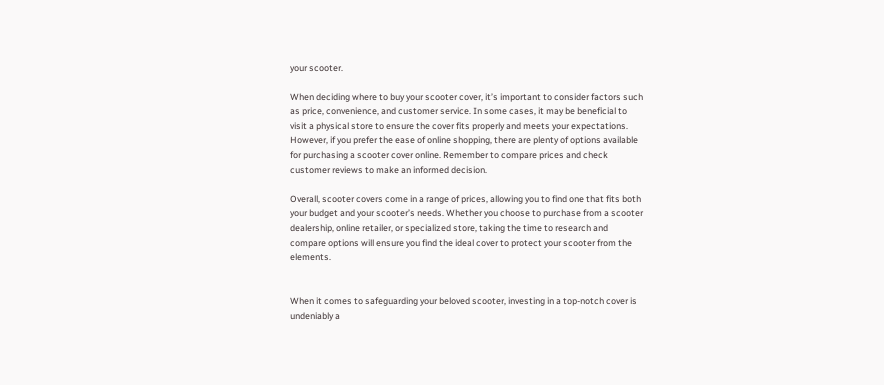your scooter.

When deciding where to buy your scooter cover, it’s important to consider factors such as price, convenience, and customer service. In some cases, it may be beneficial to visit a physical store to ensure the cover fits properly and meets your expectations. However, if you prefer the ease of online shopping, there are plenty of options available for purchasing a scooter cover online. Remember to compare prices and check customer reviews to make an informed decision.

Overall, scooter covers come in a range of prices, allowing you to find one that fits both your budget and your scooter’s needs. Whether you choose to purchase from a scooter dealership, online retailer, or specialized store, taking the time to research and compare options will ensure you find the ideal cover to protect your scooter from the elements.


When it comes to safeguarding your beloved scooter, investing in a top-notch cover is undeniably a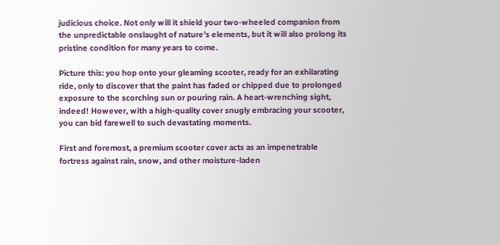judicious choice. Not only will it shield your two-wheeled companion from the unpredictable onslaught of nature’s elements, but it will also prolong its pristine condition for many years to come.

Picture this: you hop onto your gleaming scooter, ready for an exhilarating ride, only to discover that the paint has faded or chipped due to prolonged exposure to the scorching sun or pouring rain. A heart-wrenching sight, indeed! However, with a high-quality cover snugly embracing your scooter, you can bid farewell to such devastating moments.

First and foremost, a premium scooter cover acts as an impenetrable fortress against rain, snow, and other moisture-laden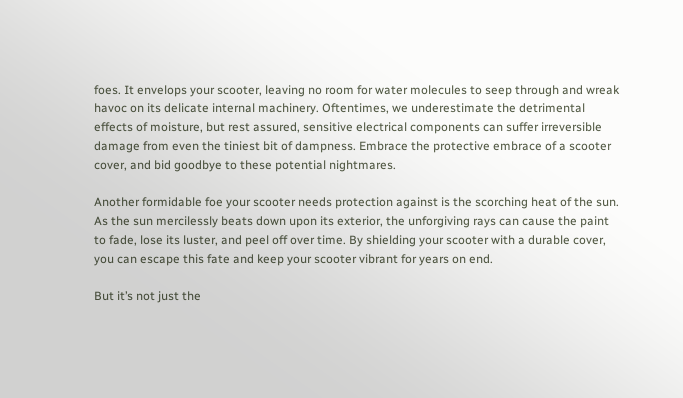foes. It envelops your scooter, leaving no room for water molecules to seep through and wreak havoc on its delicate internal machinery. Oftentimes, we underestimate the detrimental effects of moisture, but rest assured, sensitive electrical components can suffer irreversible damage from even the tiniest bit of dampness. Embrace the protective embrace of a scooter cover, and bid goodbye to these potential nightmares.

Another formidable foe your scooter needs protection against is the scorching heat of the sun. As the sun mercilessly beats down upon its exterior, the unforgiving rays can cause the paint to fade, lose its luster, and peel off over time. By shielding your scooter with a durable cover, you can escape this fate and keep your scooter vibrant for years on end.

But it’s not just the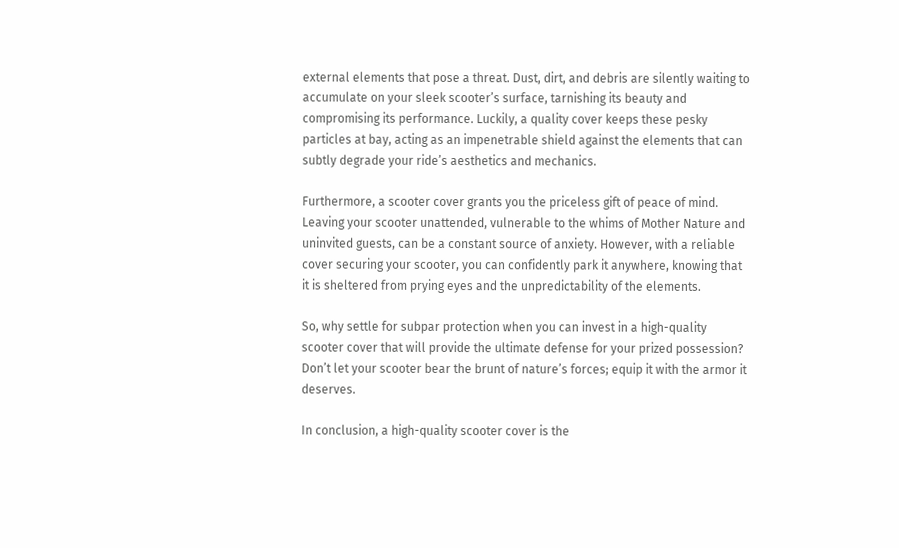external elements that pose a threat. Dust, dirt, and debris are silently waiting to accumulate on your sleek scooter’s surface, tarnishing its beauty and compromising its performance. Luckily, a quality cover keeps these pesky particles at bay, acting as an impenetrable shield against the elements that can subtly degrade your ride’s aesthetics and mechanics.

Furthermore, a scooter cover grants you the priceless gift of peace of mind. Leaving your scooter unattended, vulnerable to the whims of Mother Nature and uninvited guests, can be a constant source of anxiety. However, with a reliable cover securing your scooter, you can confidently park it anywhere, knowing that it is sheltered from prying eyes and the unpredictability of the elements.

So, why settle for subpar protection when you can invest in a high-quality scooter cover that will provide the ultimate defense for your prized possession? Don’t let your scooter bear the brunt of nature’s forces; equip it with the armor it deserves.

In conclusion, a high-quality scooter cover is the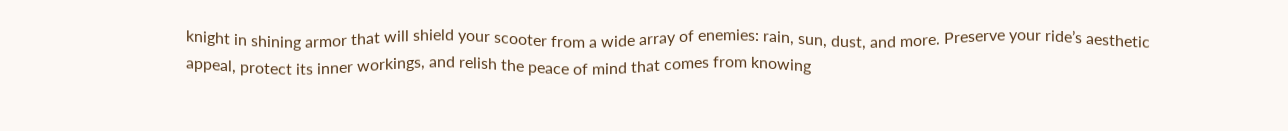knight in shining armor that will shield your scooter from a wide array of enemies: rain, sun, dust, and more. Preserve your ride’s aesthetic appeal, protect its inner workings, and relish the peace of mind that comes from knowing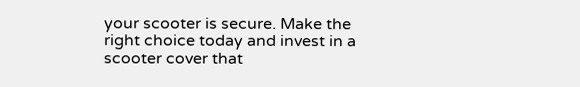your scooter is secure. Make the right choice today and invest in a scooter cover that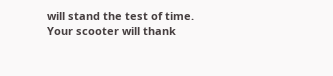will stand the test of time. Your scooter will thank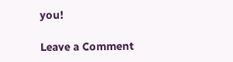you!

Leave a Comment